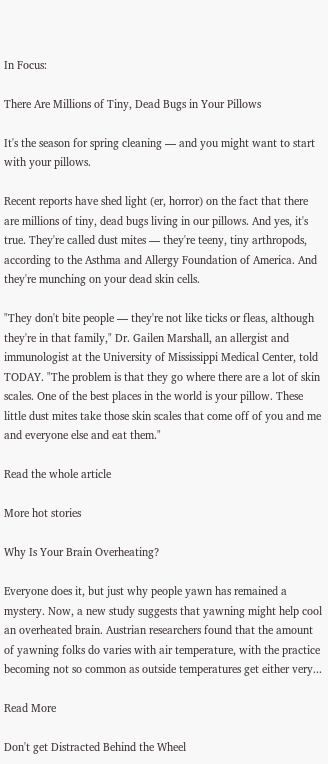In Focus:

There Are Millions of Tiny, Dead Bugs in Your Pillows

It's the season for spring cleaning — and you might want to start with your pillows.

Recent reports have shed light (er, horror) on the fact that there are millions of tiny, dead bugs living in our pillows. And yes, it's true. They're called dust mites — they're teeny, tiny arthropods, according to the Asthma and Allergy Foundation of America. And they're munching on your dead skin cells.

"They don't bite people — they're not like ticks or fleas, although they're in that family," Dr. Gailen Marshall, an allergist and immunologist at the University of Mississippi Medical Center, told TODAY. "The problem is that they go where there are a lot of skin scales. One of the best places in the world is your pillow. These little dust mites take those skin scales that come off of you and me and everyone else and eat them."

Read the whole article

More hot stories

Why Is Your Brain Overheating?

Everyone does it, but just why people yawn has remained a mystery. Now, a new study suggests that yawning might help cool an overheated brain. Austrian researchers found that the amount of yawning folks do varies with air temperature, with the practice becoming not so common as outside temperatures get either very...

Read More

Don't get Distracted Behind the Wheel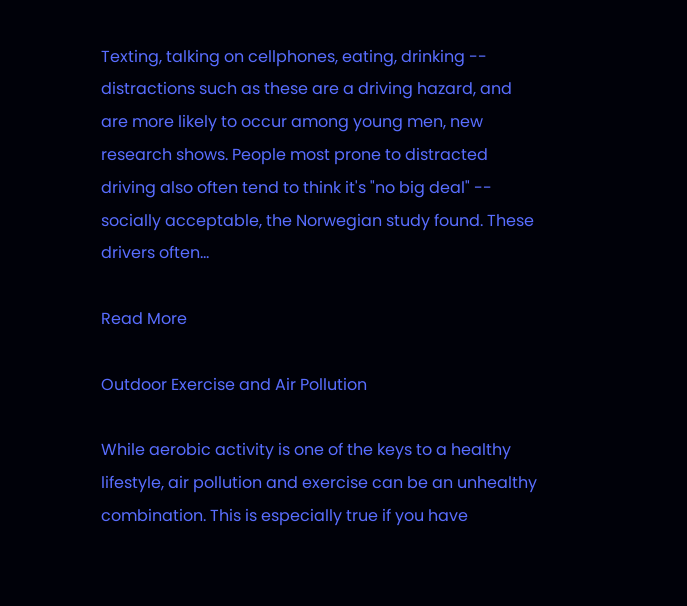Texting, talking on cellphones, eating, drinking -- distractions such as these are a driving hazard, and are more likely to occur among young men, new research shows. People most prone to distracted driving also often tend to think it's "no big deal" -- socially acceptable, the Norwegian study found. These drivers often...

Read More

Outdoor Exercise and Air Pollution

While aerobic activity is one of the keys to a healthy lifestyle, air pollution and exercise can be an unhealthy combination. This is especially true if you have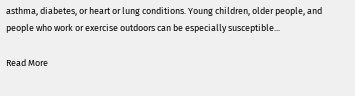asthma, diabetes, or heart or lung conditions. Young children, older people, and people who work or exercise outdoors can be especially susceptible...

Read More